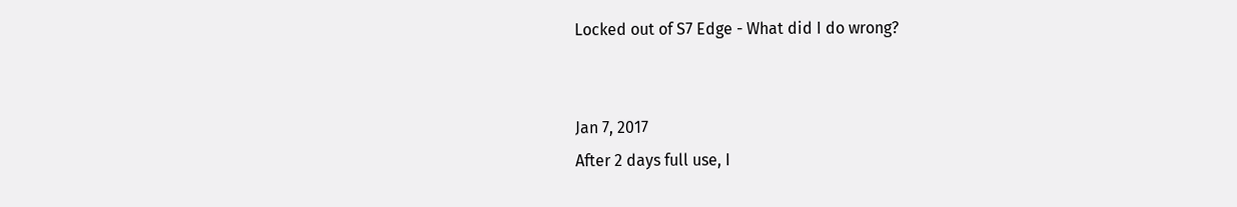Locked out of S7 Edge - What did I do wrong?


Jan 7, 2017
After 2 days full use, I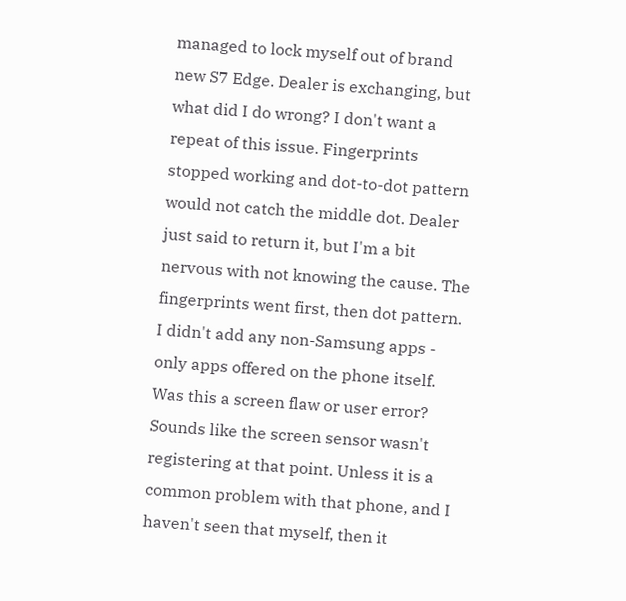managed to lock myself out of brand new S7 Edge. Dealer is exchanging, but what did I do wrong? I don't want a repeat of this issue. Fingerprints stopped working and dot-to-dot pattern would not catch the middle dot. Dealer just said to return it, but I'm a bit nervous with not knowing the cause. The fingerprints went first, then dot pattern. I didn't add any non-Samsung apps - only apps offered on the phone itself. Was this a screen flaw or user error?
Sounds like the screen sensor wasn't registering at that point. Unless it is a common problem with that phone, and I haven't seen that myself, then it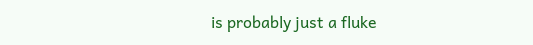is probably just a fluke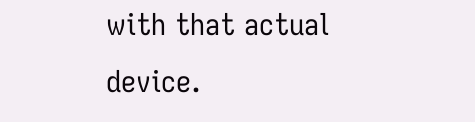with that actual device.